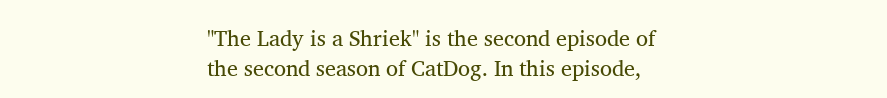"The Lady is a Shriek" is the second episode of the second season of CatDog. In this episode,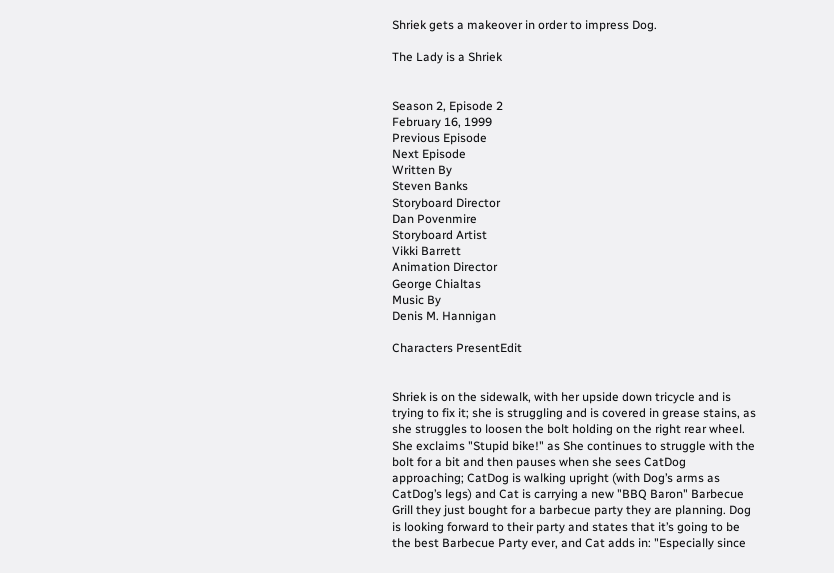Shriek gets a makeover in order to impress Dog.

The Lady is a Shriek


Season 2, Episode 2
February 16, 1999
Previous Episode
Next Episode
Written By
Steven Banks
Storyboard Director
Dan Povenmire
Storyboard Artist
Vikki Barrett
Animation Director
George Chialtas
Music By
Denis M. Hannigan

Characters PresentEdit


Shriek is on the sidewalk, with her upside down tricycle and is trying to fix it; she is struggling and is covered in grease stains, as she struggles to loosen the bolt holding on the right rear wheel. She exclaims "Stupid bike!" as She continues to struggle with the bolt for a bit and then pauses when she sees CatDog approaching; CatDog is walking upright (with Dog’s arms as CatDog’s legs) and Cat is carrying a new "BBQ Baron" Barbecue Grill they just bought for a barbecue party they are planning. Dog is looking forward to their party and states that it’s going to be the best Barbecue Party ever, and Cat adds in: "Especially since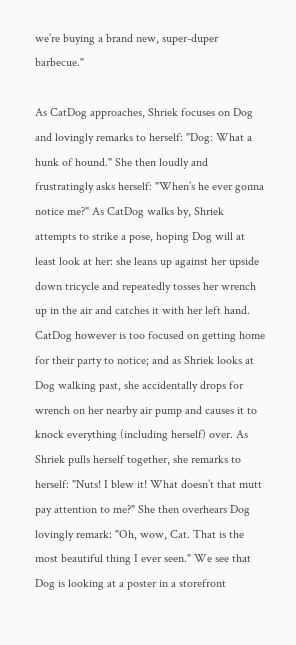we’re buying a brand new, super-duper barbecue."

As CatDog approaches, Shriek focuses on Dog and lovingly remarks to herself: "Dog: What a hunk of hound." She then loudly and frustratingly asks herself: "When’s he ever gonna notice me?" As CatDog walks by, Shriek attempts to strike a pose, hoping Dog will at least look at her: she leans up against her upside down tricycle and repeatedly tosses her wrench up in the air and catches it with her left hand. CatDog however is too focused on getting home for their party to notice; and as Shriek looks at Dog walking past, she accidentally drops for wrench on her nearby air pump and causes it to knock everything (including herself) over. As Shriek pulls herself together, she remarks to herself: "Nuts! I blew it! What doesn’t that mutt pay attention to me?" She then overhears Dog lovingly remark: "Oh, wow, Cat. That is the most beautiful thing I ever seen." We see that Dog is looking at a poster in a storefront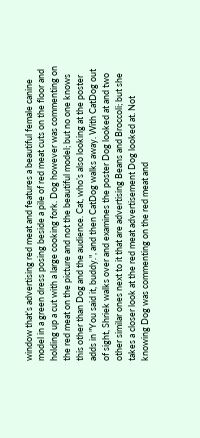window that’s advertising red meat and features a beautiful female canine model in a green dress posing beside a pile of red meat cuts on the floor and holding up a cut with a large cooking fork. Dog however was commenting on the red meat on the picture and not the beautiful model; but no one knows this other than Dog and the audience. Cat, who’s also looking at the poster adds in "You said it, buddy.", and then CatDog walks away. With CatDog out of sight, Shriek walks over and examines the poster Dog looked at and two other similar ones next to it that are advertising Beans and Broccoli; but she takes a closer look at the red meat advertisement Dog looked at. Not knowing Dog was commenting on the red meat and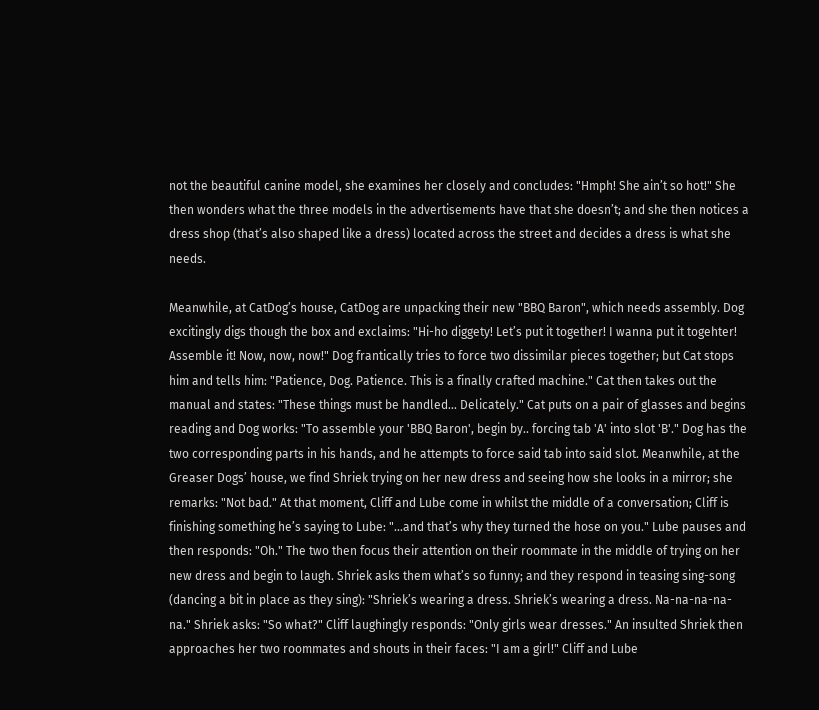not the beautiful canine model, she examines her closely and concludes: "Hmph! She ain’t so hot!" She then wonders what the three models in the advertisements have that she doesn’t; and she then notices a dress shop (that’s also shaped like a dress) located across the street and decides a dress is what she needs.

Meanwhile, at CatDog’s house, CatDog are unpacking their new "BBQ Baron", which needs assembly. Dog excitingly digs though the box and exclaims: "Hi-ho diggety! Let’s put it together! I wanna put it togehter! Assemble it! Now, now, now!" Dog frantically tries to force two dissimilar pieces together; but Cat stops him and tells him: "Patience, Dog. Patience. This is a finally crafted machine." Cat then takes out the manual and states: "These things must be handled... Delicately." Cat puts on a pair of glasses and begins reading and Dog works: "To assemble your 'BBQ Baron', begin by.. forcing tab 'A' into slot 'B'." Dog has the two corresponding parts in his hands, and he attempts to force said tab into said slot. Meanwhile, at the Greaser Dogs’ house, we find Shriek trying on her new dress and seeing how she looks in a mirror; she remarks: "Not bad." At that moment, Cliff and Lube come in whilst the middle of a conversation; Cliff is finishing something he’s saying to Lube: "...and that’s why they turned the hose on you." Lube pauses and then responds: "Oh." The two then focus their attention on their roommate in the middle of trying on her new dress and begin to laugh. Shriek asks them what’s so funny; and they respond in teasing sing-song (dancing a bit in place as they sing): "Shriek’s wearing a dress. Shriek’s wearing a dress. Na-na-na-na-na." Shriek asks: "So what?" Cliff laughingly responds: "Only girls wear dresses." An insulted Shriek then approaches her two roommates and shouts in their faces: "I am a girl!" Cliff and Lube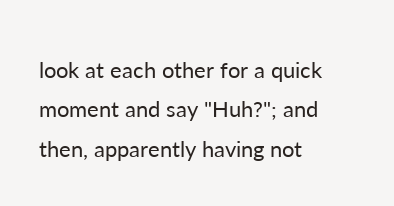look at each other for a quick moment and say "Huh?"; and then, apparently having not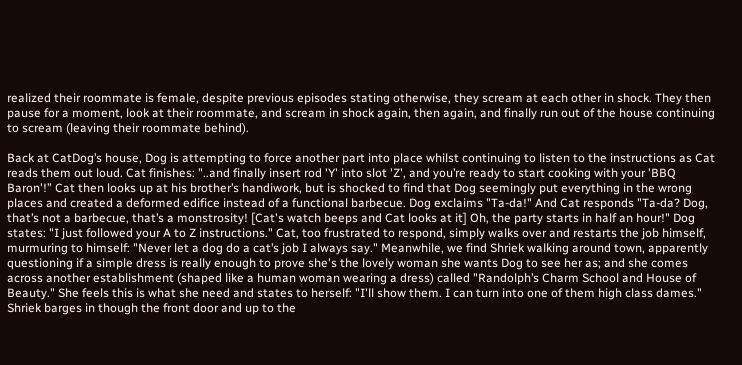realized their roommate is female, despite previous episodes stating otherwise, they scream at each other in shock. They then pause for a moment, look at their roommate, and scream in shock again, then again, and finally run out of the house continuing to scream (leaving their roommate behind).

Back at CatDog’s house, Dog is attempting to force another part into place whilst continuing to listen to the instructions as Cat reads them out loud. Cat finishes: "..and finally insert rod 'Y' into slot 'Z', and you’re ready to start cooking with your 'BBQ Baron'!” Cat then looks up at his brother’s handiwork, but is shocked to find that Dog seemingly put everything in the wrong places and created a deformed edifice instead of a functional barbecue. Dog exclaims "Ta-da!" And Cat responds "Ta-da? Dog, that’s not a barbecue, that’s a monstrosity! [Cat's watch beeps and Cat looks at it] Oh, the party starts in half an hour!" Dog states: "I just followed your A to Z instructions." Cat, too frustrated to respond, simply walks over and restarts the job himself, murmuring to himself: "Never let a dog do a cat’s job I always say." Meanwhile, we find Shriek walking around town, apparently questioning if a simple dress is really enough to prove she's the lovely woman she wants Dog to see her as; and she comes across another establishment (shaped like a human woman wearing a dress) called "Randolph’s Charm School and House of Beauty." She feels this is what she need and states to herself: "I'll show them. I can turn into one of them high class dames." Shriek barges in though the front door and up to the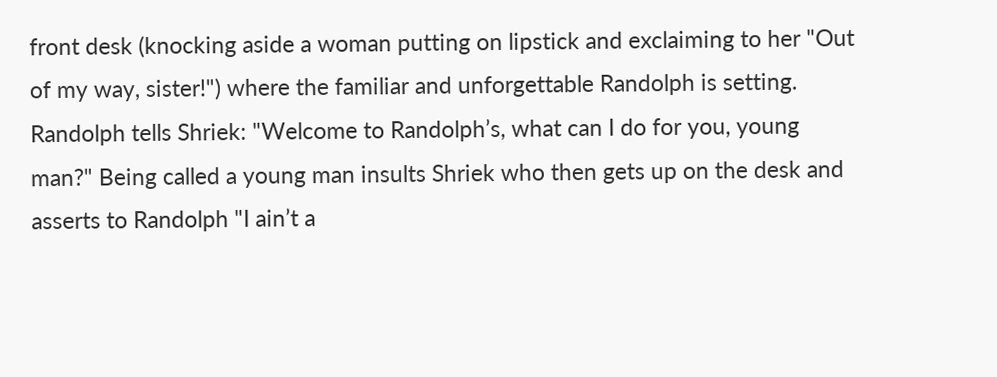front desk (knocking aside a woman putting on lipstick and exclaiming to her "Out of my way, sister!") where the familiar and unforgettable Randolph is setting. Randolph tells Shriek: "Welcome to Randolph’s, what can I do for you, young man?" Being called a young man insults Shriek who then gets up on the desk and asserts to Randolph "I ain’t a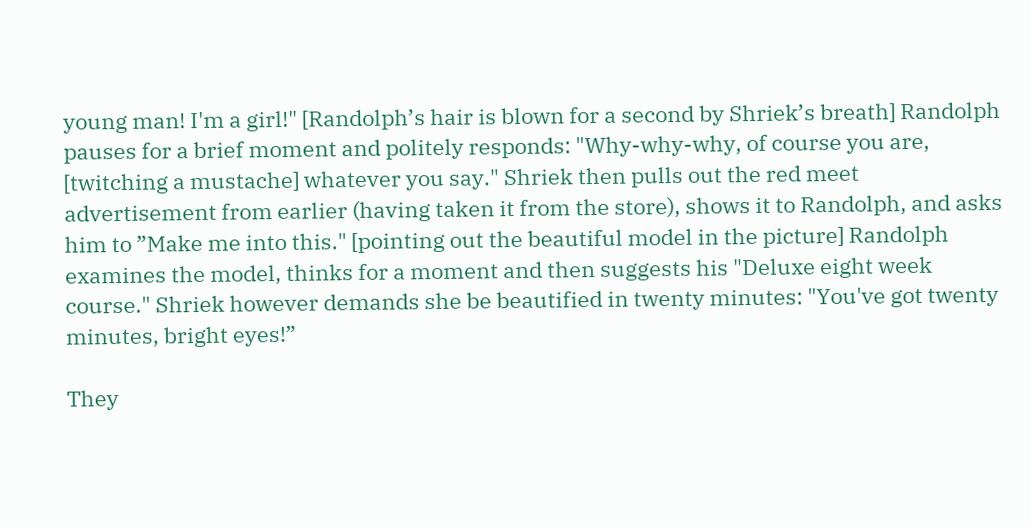young man! I'm a girl!" [Randolph’s hair is blown for a second by Shriek’s breath] Randolph pauses for a brief moment and politely responds: "Why-why-why, of course you are, [twitching a mustache] whatever you say." Shriek then pulls out the red meet advertisement from earlier (having taken it from the store), shows it to Randolph, and asks him to ”Make me into this." [pointing out the beautiful model in the picture] Randolph examines the model, thinks for a moment and then suggests his "Deluxe eight week course." Shriek however demands she be beautified in twenty minutes: "You've got twenty minutes, bright eyes!”

They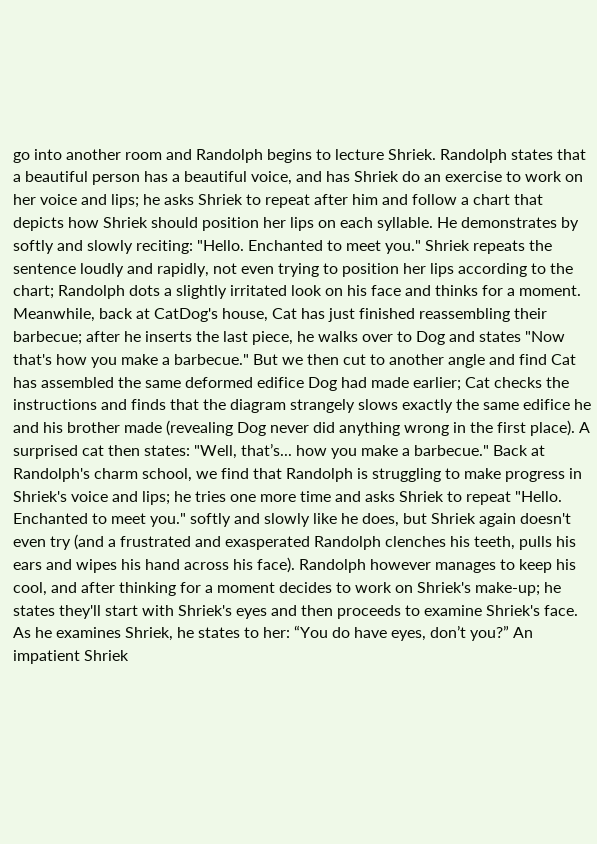go into another room and Randolph begins to lecture Shriek. Randolph states that a beautiful person has a beautiful voice, and has Shriek do an exercise to work on her voice and lips; he asks Shriek to repeat after him and follow a chart that depicts how Shriek should position her lips on each syllable. He demonstrates by softly and slowly reciting: "Hello. Enchanted to meet you." Shriek repeats the sentence loudly and rapidly, not even trying to position her lips according to the chart; Randolph dots a slightly irritated look on his face and thinks for a moment. Meanwhile, back at CatDog's house, Cat has just finished reassembling their barbecue; after he inserts the last piece, he walks over to Dog and states "Now that's how you make a barbecue." But we then cut to another angle and find Cat has assembled the same deformed edifice Dog had made earlier; Cat checks the instructions and finds that the diagram strangely slows exactly the same edifice he and his brother made (revealing Dog never did anything wrong in the first place). A surprised cat then states: "Well, that’s... how you make a barbecue." Back at Randolph's charm school, we find that Randolph is struggling to make progress in Shriek's voice and lips; he tries one more time and asks Shriek to repeat "Hello. Enchanted to meet you." softly and slowly like he does, but Shriek again doesn't even try (and a frustrated and exasperated Randolph clenches his teeth, pulls his ears and wipes his hand across his face). Randolph however manages to keep his cool, and after thinking for a moment decides to work on Shriek's make-up; he states they'll start with Shriek's eyes and then proceeds to examine Shriek's face. As he examines Shriek, he states to her: “You do have eyes, don’t you?” An impatient Shriek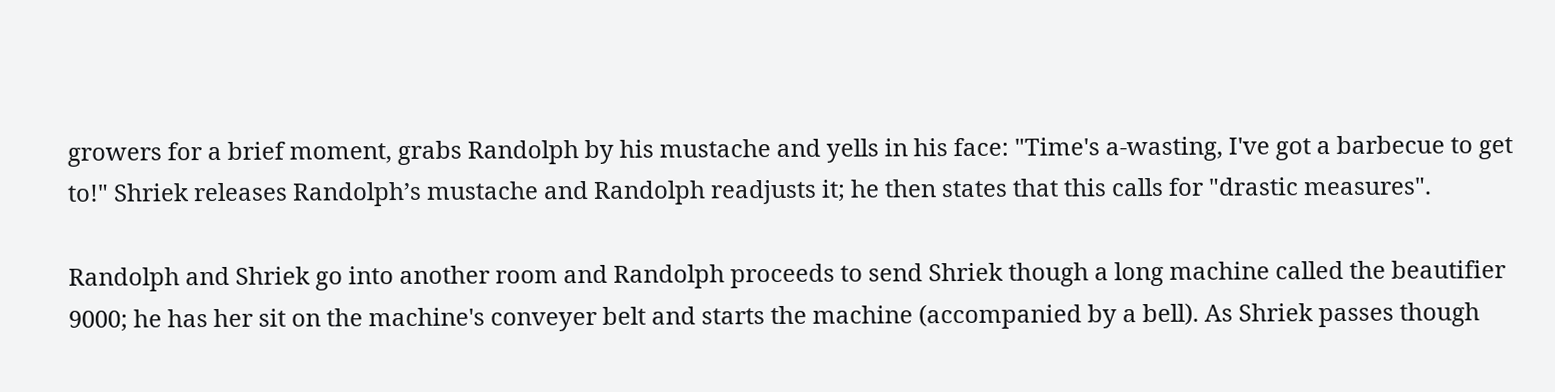growers for a brief moment, grabs Randolph by his mustache and yells in his face: "Time's a-wasting, I've got a barbecue to get to!" Shriek releases Randolph’s mustache and Randolph readjusts it; he then states that this calls for "drastic measures".

Randolph and Shriek go into another room and Randolph proceeds to send Shriek though a long machine called the beautifier 9000; he has her sit on the machine's conveyer belt and starts the machine (accompanied by a bell). As Shriek passes though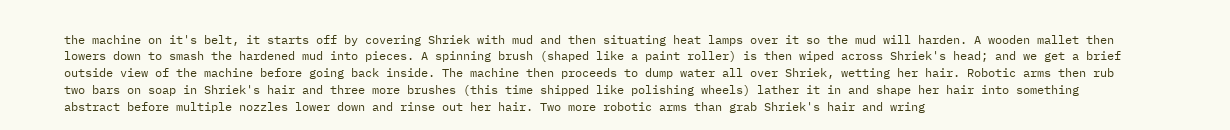the machine on it's belt, it starts off by covering Shriek with mud and then situating heat lamps over it so the mud will harden. A wooden mallet then lowers down to smash the hardened mud into pieces. A spinning brush (shaped like a paint roller) is then wiped across Shriek's head; and we get a brief outside view of the machine before going back inside. The machine then proceeds to dump water all over Shriek, wetting her hair. Robotic arms then rub two bars on soap in Shriek's hair and three more brushes (this time shipped like polishing wheels) lather it in and shape her hair into something abstract before multiple nozzles lower down and rinse out her hair. Two more robotic arms than grab Shriek's hair and wring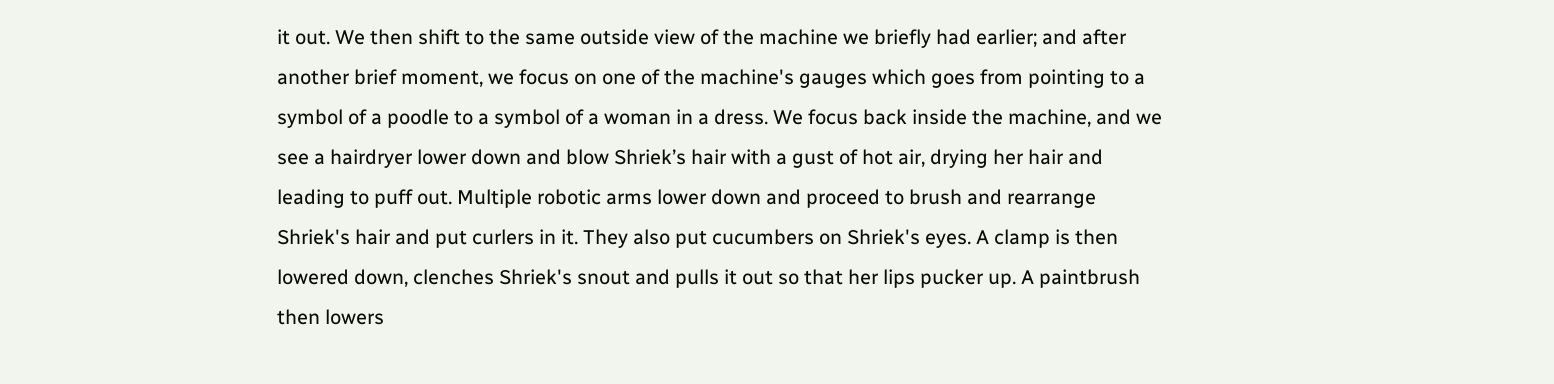it out. We then shift to the same outside view of the machine we briefly had earlier; and after another brief moment, we focus on one of the machine's gauges which goes from pointing to a symbol of a poodle to a symbol of a woman in a dress. We focus back inside the machine, and we see a hairdryer lower down and blow Shriek’s hair with a gust of hot air, drying her hair and leading to puff out. Multiple robotic arms lower down and proceed to brush and rearrange Shriek's hair and put curlers in it. They also put cucumbers on Shriek's eyes. A clamp is then lowered down, clenches Shriek's snout and pulls it out so that her lips pucker up. A paintbrush then lowers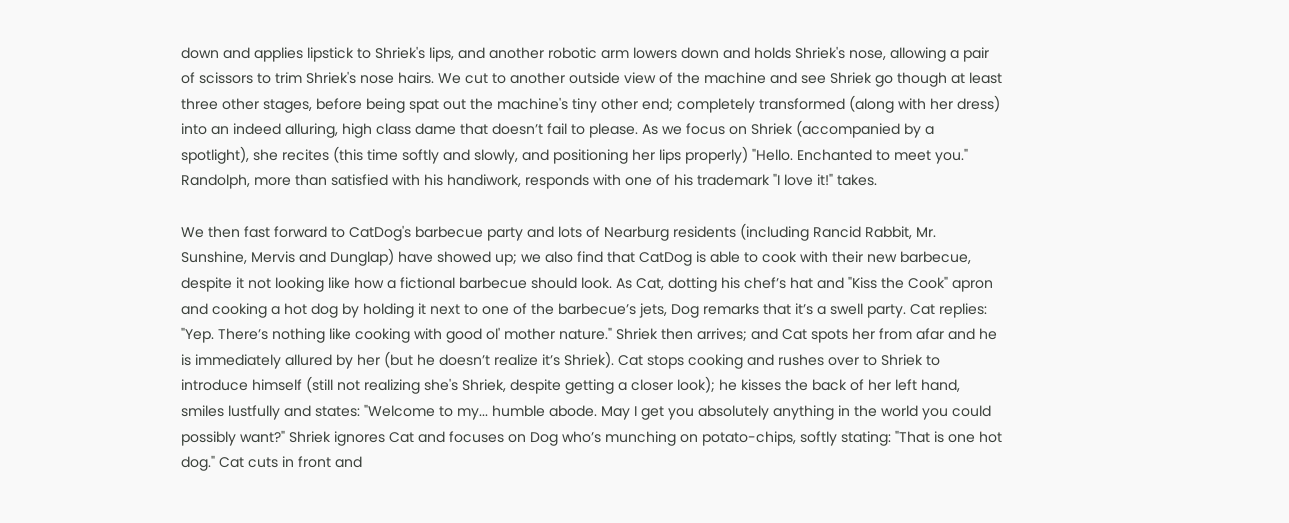down and applies lipstick to Shriek's lips, and another robotic arm lowers down and holds Shriek's nose, allowing a pair of scissors to trim Shriek's nose hairs. We cut to another outside view of the machine and see Shriek go though at least three other stages, before being spat out the machine's tiny other end; completely transformed (along with her dress) into an indeed alluring, high class dame that doesn’t fail to please. As we focus on Shriek (accompanied by a spotlight), she recites (this time softly and slowly, and positioning her lips properly) "Hello. Enchanted to meet you." Randolph, more than satisfied with his handiwork, responds with one of his trademark "I love it!" takes.

We then fast forward to CatDog's barbecue party and lots of Nearburg residents (including Rancid Rabbit, Mr. Sunshine, Mervis and Dunglap) have showed up; we also find that CatDog is able to cook with their new barbecue, despite it not looking like how a fictional barbecue should look. As Cat, dotting his chef’s hat and "Kiss the Cook" apron and cooking a hot dog by holding it next to one of the barbecue’s jets, Dog remarks that it’s a swell party. Cat replies: "Yep. There’s nothing like cooking with good ol' mother nature." Shriek then arrives; and Cat spots her from afar and he is immediately allured by her (but he doesn’t realize it’s Shriek). Cat stops cooking and rushes over to Shriek to introduce himself (still not realizing she's Shriek, despite getting a closer look); he kisses the back of her left hand, smiles lustfully and states: "Welcome to my... humble abode. May I get you absolutely anything in the world you could possibly want?" Shriek ignores Cat and focuses on Dog who’s munching on potato-chips, softly stating: "That is one hot dog." Cat cuts in front and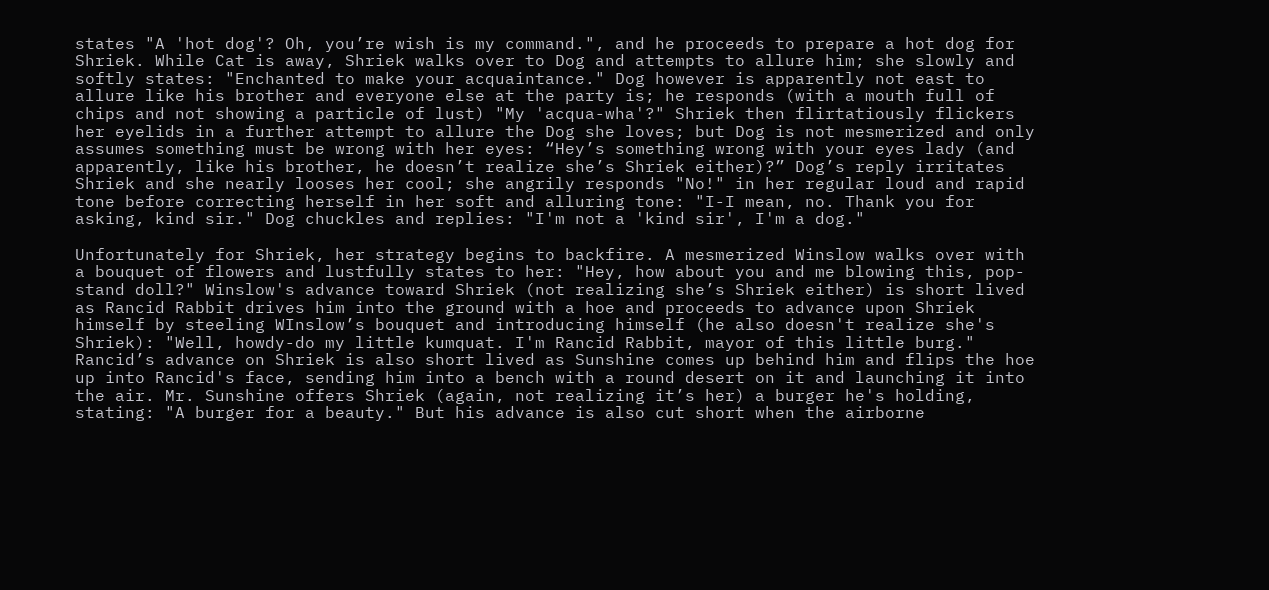states "A 'hot dog'? Oh, you’re wish is my command.", and he proceeds to prepare a hot dog for Shriek. While Cat is away, Shriek walks over to Dog and attempts to allure him; she slowly and softly states: "Enchanted to make your acquaintance." Dog however is apparently not east to allure like his brother and everyone else at the party is; he responds (with a mouth full of chips and not showing a particle of lust) "My 'acqua-wha'?" Shriek then flirtatiously flickers her eyelids in a further attempt to allure the Dog she loves; but Dog is not mesmerized and only assumes something must be wrong with her eyes: “Hey’s something wrong with your eyes lady (and apparently, like his brother, he doesn’t realize she’s Shriek either)?” Dog’s reply irritates Shriek and she nearly looses her cool; she angrily responds "No!" in her regular loud and rapid tone before correcting herself in her soft and alluring tone: "I-I mean, no. Thank you for asking, kind sir." Dog chuckles and replies: "I'm not a 'kind sir', I'm a dog."

Unfortunately for Shriek, her strategy begins to backfire. A mesmerized Winslow walks over with a bouquet of flowers and lustfully states to her: "Hey, how about you and me blowing this, pop-stand doll?" Winslow's advance toward Shriek (not realizing she’s Shriek either) is short lived as Rancid Rabbit drives him into the ground with a hoe and proceeds to advance upon Shriek himself by steeling WInslow’s bouquet and introducing himself (he also doesn't realize she's Shriek): "Well, howdy-do my little kumquat. I'm Rancid Rabbit, mayor of this little burg." Rancid’s advance on Shriek is also short lived as Sunshine comes up behind him and flips the hoe up into Rancid's face, sending him into a bench with a round desert on it and launching it into the air. Mr. Sunshine offers Shriek (again, not realizing it’s her) a burger he's holding, stating: "A burger for a beauty." But his advance is also cut short when the airborne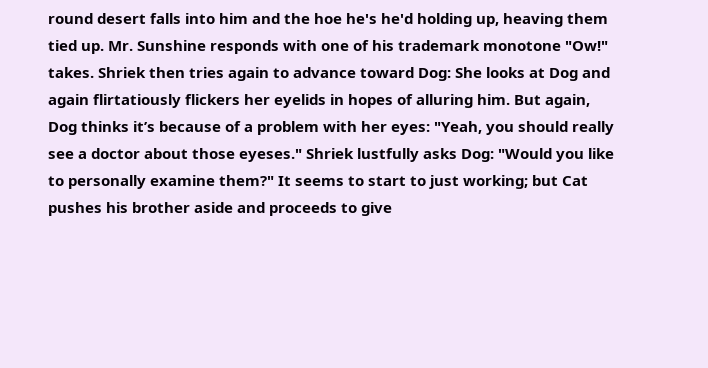round desert falls into him and the hoe he's he'd holding up, heaving them tied up. Mr. Sunshine responds with one of his trademark monotone "Ow!" takes. Shriek then tries again to advance toward Dog: She looks at Dog and again flirtatiously flickers her eyelids in hopes of alluring him. But again, Dog thinks it’s because of a problem with her eyes: "Yeah, you should really see a doctor about those eyeses." Shriek lustfully asks Dog: "Would you like to personally examine them?" It seems to start to just working; but Cat pushes his brother aside and proceeds to give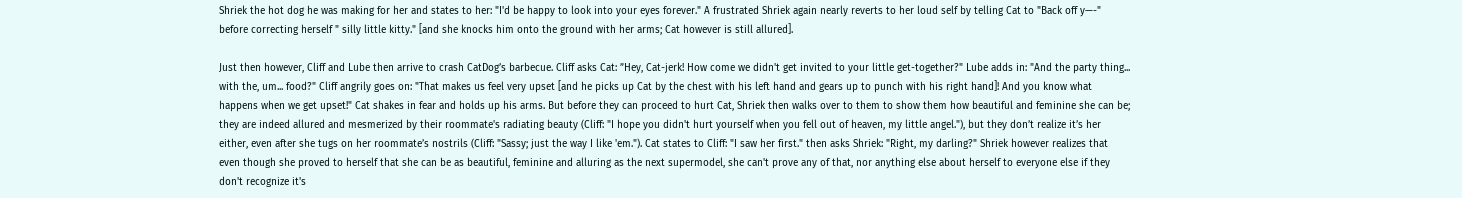Shriek the hot dog he was making for her and states to her: "I'd be happy to look into your eyes forever." A frustrated Shriek again nearly reverts to her loud self by telling Cat to "Back off y—-" before correcting herself " silly little kitty." [and she knocks him onto the ground with her arms; Cat however is still allured].

Just then however, Cliff and Lube then arrive to crash CatDog’s barbecue. Cliff asks Cat: ”Hey, Cat-jerk! How come we didn't get invited to your little get-together?" Lube adds in: "And the party thing... with the, um... food?" Cliff angrily goes on: "That makes us feel very upset [and he picks up Cat by the chest with his left hand and gears up to punch with his right hand]! And you know what happens when we get upset!" Cat shakes in fear and holds up his arms. But before they can proceed to hurt Cat, Shriek then walks over to them to show them how beautiful and feminine she can be; they are indeed allured and mesmerized by their roommate's radiating beauty (Cliff: "I hope you didn't hurt yourself when you fell out of heaven, my little angel."), but they don’t realize it’s her either, even after she tugs on her roommate’s nostrils (Cliff: "Sassy; just the way I like 'em."). Cat states to Cliff: "I saw her first." then asks Shriek: "Right, my darling?" Shriek however realizes that even though she proved to herself that she can be as beautiful, feminine and alluring as the next supermodel, she can't prove any of that, nor anything else about herself to everyone else if they don't recognize it's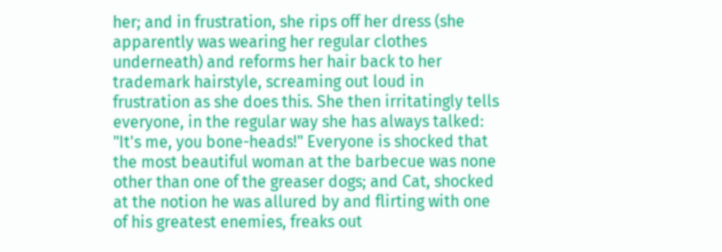her; and in frustration, she rips off her dress (she apparently was wearing her regular clothes underneath) and reforms her hair back to her trademark hairstyle, screaming out loud in frustration as she does this. She then irritatingly tells everyone, in the regular way she has always talked: "It's me, you bone-heads!" Everyone is shocked that the most beautiful woman at the barbecue was none other than one of the greaser dogs; and Cat, shocked at the notion he was allured by and flirting with one of his greatest enemies, freaks out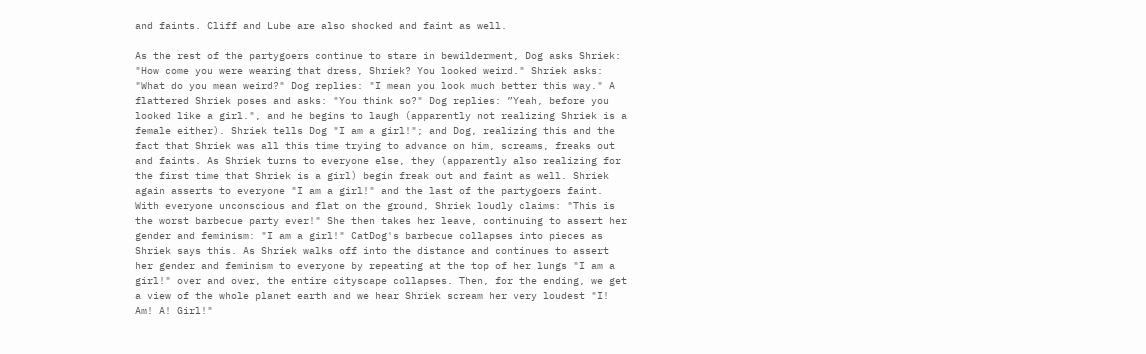and faints. Cliff and Lube are also shocked and faint as well.

As the rest of the partygoers continue to stare in bewilderment, Dog asks Shriek: "How come you were wearing that dress, Shriek? You looked weird." Shriek asks: "What do you mean weird?" Dog replies: "I mean you look much better this way." A flattered Shriek poses and asks: "You think so?" Dog replies: ”Yeah, before you looked like a girl.", and he begins to laugh (apparently not realizing Shriek is a female either). Shriek tells Dog "I am a girl!"; and Dog, realizing this and the fact that Shriek was all this time trying to advance on him, screams, freaks out and faints. As Shriek turns to everyone else, they (apparently also realizing for the first time that Shriek is a girl) begin freak out and faint as well. Shriek again asserts to everyone "I am a girl!" and the last of the partygoers faint. With everyone unconscious and flat on the ground, Shriek loudly claims: "This is the worst barbecue party ever!" She then takes her leave, continuing to assert her gender and feminism: "I am a girl!" CatDog's barbecue collapses into pieces as Shriek says this. As Shriek walks off into the distance and continues to assert her gender and feminism to everyone by repeating at the top of her lungs "I am a girl!" over and over, the entire cityscape collapses. Then, for the ending, we get a view of the whole planet earth and we hear Shriek scream her very loudest "I! Am! A! Girl!"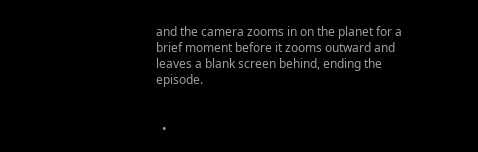and the camera zooms in on the planet for a brief moment before it zooms outward and leaves a blank screen behind, ending the episode.


  •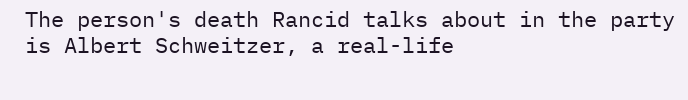The person's death Rancid talks about in the party is Albert Schweitzer, a real-life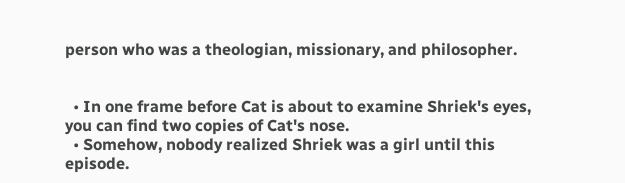person who was a theologian, missionary, and philosopher.


  • In one frame before Cat is about to examine Shriek's eyes, you can find two copies of Cat's nose.
  • Somehow, nobody realized Shriek was a girl until this episode.